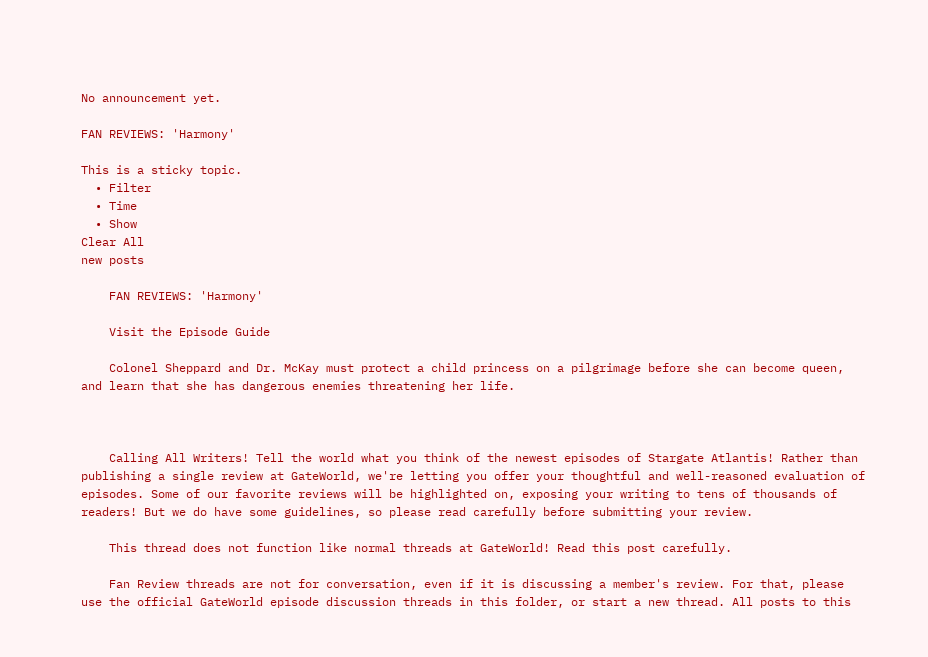No announcement yet.

FAN REVIEWS: 'Harmony'

This is a sticky topic.
  • Filter
  • Time
  • Show
Clear All
new posts

    FAN REVIEWS: 'Harmony'

    Visit the Episode Guide

    Colonel Sheppard and Dr. McKay must protect a child princess on a pilgrimage before she can become queen, and learn that she has dangerous enemies threatening her life.



    Calling All Writers! Tell the world what you think of the newest episodes of Stargate Atlantis! Rather than publishing a single review at GateWorld, we're letting you offer your thoughtful and well-reasoned evaluation of episodes. Some of our favorite reviews will be highlighted on, exposing your writing to tens of thousands of readers! But we do have some guidelines, so please read carefully before submitting your review.

    This thread does not function like normal threads at GateWorld! Read this post carefully.

    Fan Review threads are not for conversation, even if it is discussing a member's review. For that, please use the official GateWorld episode discussion threads in this folder, or start a new thread. All posts to this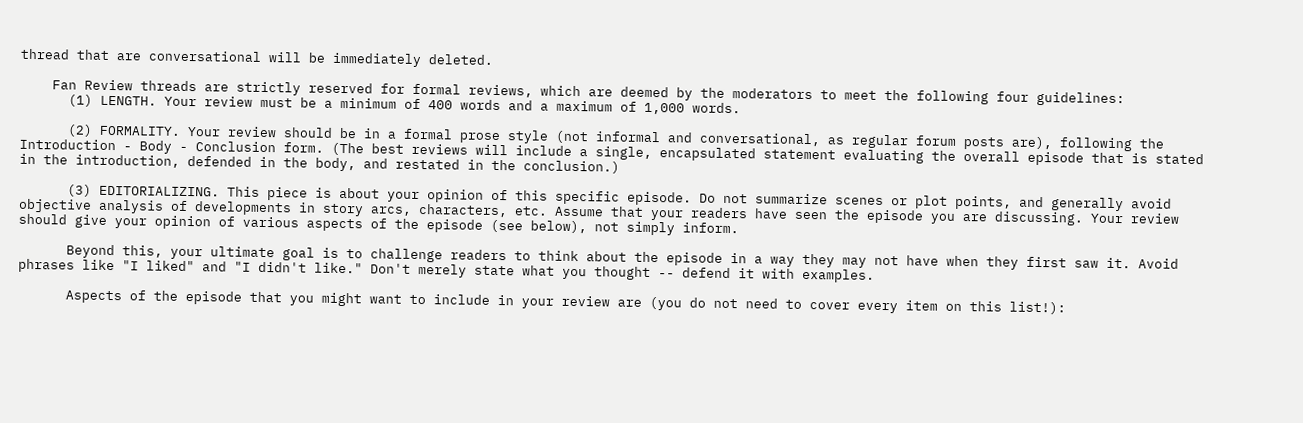thread that are conversational will be immediately deleted.

    Fan Review threads are strictly reserved for formal reviews, which are deemed by the moderators to meet the following four guidelines:
      (1) LENGTH. Your review must be a minimum of 400 words and a maximum of 1,000 words.

      (2) FORMALITY. Your review should be in a formal prose style (not informal and conversational, as regular forum posts are), following the Introduction - Body - Conclusion form. (The best reviews will include a single, encapsulated statement evaluating the overall episode that is stated in the introduction, defended in the body, and restated in the conclusion.)

      (3) EDITORIALIZING. This piece is about your opinion of this specific episode. Do not summarize scenes or plot points, and generally avoid objective analysis of developments in story arcs, characters, etc. Assume that your readers have seen the episode you are discussing. Your review should give your opinion of various aspects of the episode (see below), not simply inform.

      Beyond this, your ultimate goal is to challenge readers to think about the episode in a way they may not have when they first saw it. Avoid phrases like "I liked" and "I didn't like." Don't merely state what you thought -- defend it with examples.

      Aspects of the episode that you might want to include in your review are (you do not need to cover every item on this list!):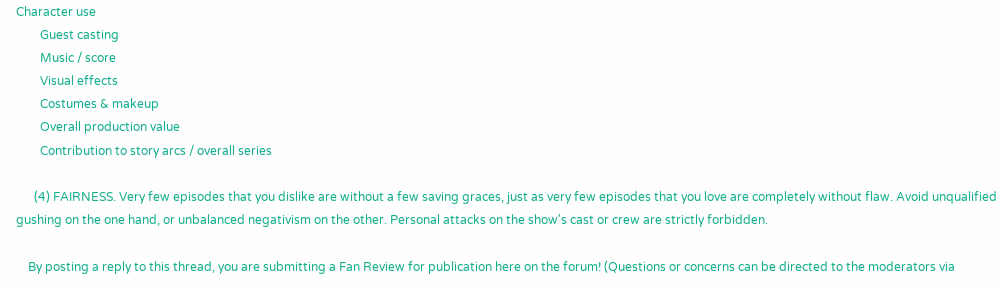Character use
        Guest casting
        Music / score
        Visual effects
        Costumes & makeup
        Overall production value
        Contribution to story arcs / overall series

      (4) FAIRNESS. Very few episodes that you dislike are without a few saving graces, just as very few episodes that you love are completely without flaw. Avoid unqualified gushing on the one hand, or unbalanced negativism on the other. Personal attacks on the show's cast or crew are strictly forbidden.

    By posting a reply to this thread, you are submitting a Fan Review for publication here on the forum! (Questions or concerns can be directed to the moderators via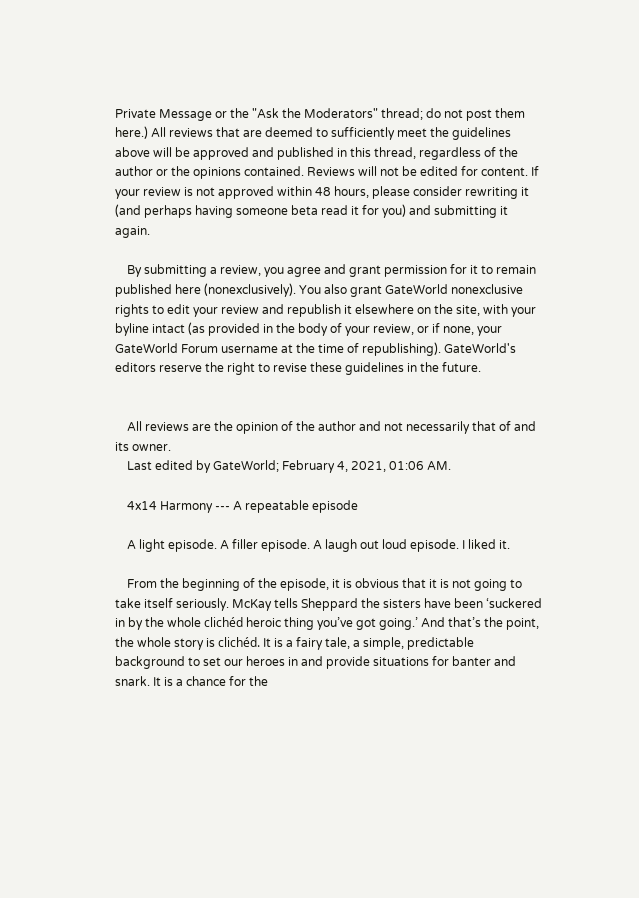Private Message or the "Ask the Moderators" thread; do not post them here.) All reviews that are deemed to sufficiently meet the guidelines above will be approved and published in this thread, regardless of the author or the opinions contained. Reviews will not be edited for content. If your review is not approved within 48 hours, please consider rewriting it (and perhaps having someone beta read it for you) and submitting it again.

    By submitting a review, you agree and grant permission for it to remain published here (nonexclusively). You also grant GateWorld nonexclusive rights to edit your review and republish it elsewhere on the site, with your byline intact (as provided in the body of your review, or if none, your GateWorld Forum username at the time of republishing). GateWorld's editors reserve the right to revise these guidelines in the future.


    All reviews are the opinion of the author and not necessarily that of and its owner.
    Last edited by GateWorld; February 4, 2021, 01:06 AM.

    4x14 Harmony --- A repeatable episode

    A light episode. A filler episode. A laugh out loud episode. I liked it.

    From the beginning of the episode, it is obvious that it is not going to take itself seriously. McKay tells Sheppard the sisters have been ‘suckered in by the whole clichéd heroic thing you’ve got going.’ And that’s the point, the whole story is clichéd. It is a fairy tale, a simple, predictable background to set our heroes in and provide situations for banter and snark. It is a chance for the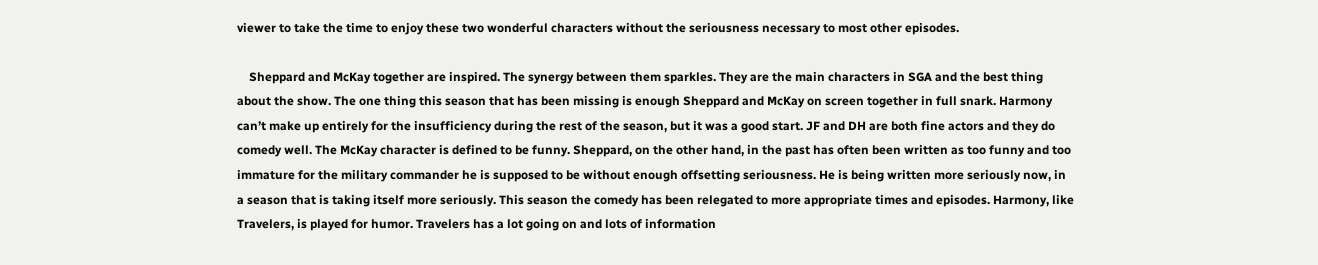viewer to take the time to enjoy these two wonderful characters without the seriousness necessary to most other episodes.

    Sheppard and McKay together are inspired. The synergy between them sparkles. They are the main characters in SGA and the best thing about the show. The one thing this season that has been missing is enough Sheppard and McKay on screen together in full snark. Harmony can’t make up entirely for the insufficiency during the rest of the season, but it was a good start. JF and DH are both fine actors and they do comedy well. The McKay character is defined to be funny. Sheppard, on the other hand, in the past has often been written as too funny and too immature for the military commander he is supposed to be without enough offsetting seriousness. He is being written more seriously now, in a season that is taking itself more seriously. This season the comedy has been relegated to more appropriate times and episodes. Harmony, like Travelers, is played for humor. Travelers has a lot going on and lots of information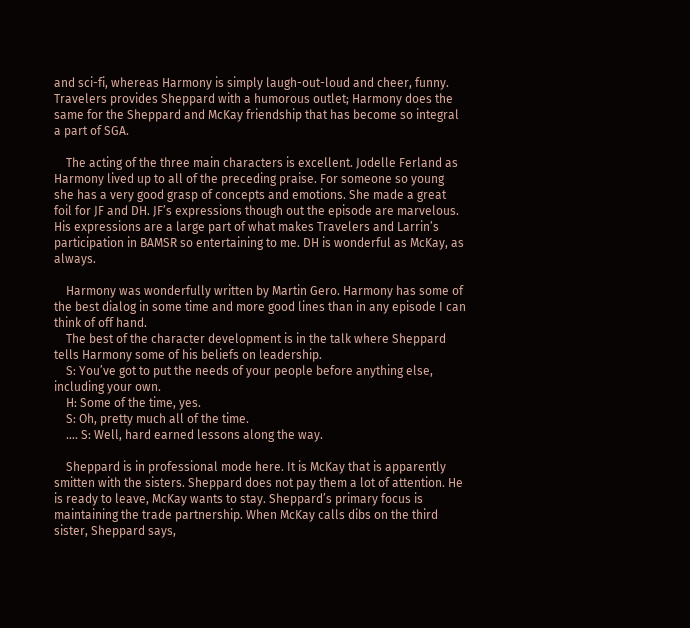and sci-fi, whereas Harmony is simply laugh-out-loud and cheer, funny. Travelers provides Sheppard with a humorous outlet; Harmony does the same for the Sheppard and McKay friendship that has become so integral a part of SGA.

    The acting of the three main characters is excellent. Jodelle Ferland as Harmony lived up to all of the preceding praise. For someone so young she has a very good grasp of concepts and emotions. She made a great foil for JF and DH. JF’s expressions though out the episode are marvelous. His expressions are a large part of what makes Travelers and Larrin’s participation in BAMSR so entertaining to me. DH is wonderful as McKay, as always.

    Harmony was wonderfully written by Martin Gero. Harmony has some of the best dialog in some time and more good lines than in any episode I can think of off hand.
    The best of the character development is in the talk where Sheppard tells Harmony some of his beliefs on leadership.
    S: You’ve got to put the needs of your people before anything else, including your own.
    H: Some of the time, yes.
    S: Oh, pretty much all of the time.
    …. S: Well, hard earned lessons along the way.

    Sheppard is in professional mode here. It is McKay that is apparently smitten with the sisters. Sheppard does not pay them a lot of attention. He is ready to leave, McKay wants to stay. Sheppard’s primary focus is maintaining the trade partnership. When McKay calls dibs on the third sister, Sheppard says,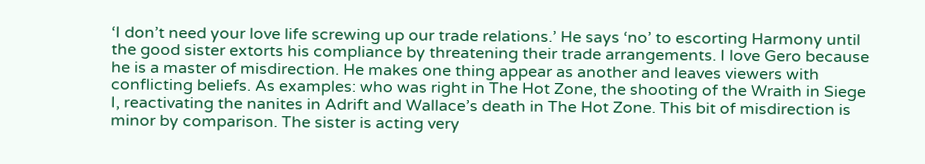‘I don’t need your love life screwing up our trade relations.’ He says ‘no’ to escorting Harmony until the good sister extorts his compliance by threatening their trade arrangements. I love Gero because he is a master of misdirection. He makes one thing appear as another and leaves viewers with conflicting beliefs. As examples: who was right in The Hot Zone, the shooting of the Wraith in Siege I, reactivating the nanites in Adrift and Wallace’s death in The Hot Zone. This bit of misdirection is minor by comparison. The sister is acting very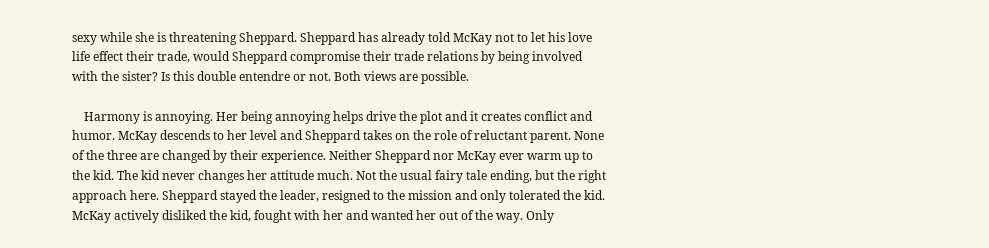sexy while she is threatening Sheppard. Sheppard has already told McKay not to let his love life effect their trade, would Sheppard compromise their trade relations by being involved with the sister? Is this double entendre or not. Both views are possible.

    Harmony is annoying. Her being annoying helps drive the plot and it creates conflict and humor. McKay descends to her level and Sheppard takes on the role of reluctant parent. None of the three are changed by their experience. Neither Sheppard nor McKay ever warm up to the kid. The kid never changes her attitude much. Not the usual fairy tale ending, but the right approach here. Sheppard stayed the leader, resigned to the mission and only tolerated the kid. McKay actively disliked the kid, fought with her and wanted her out of the way. Only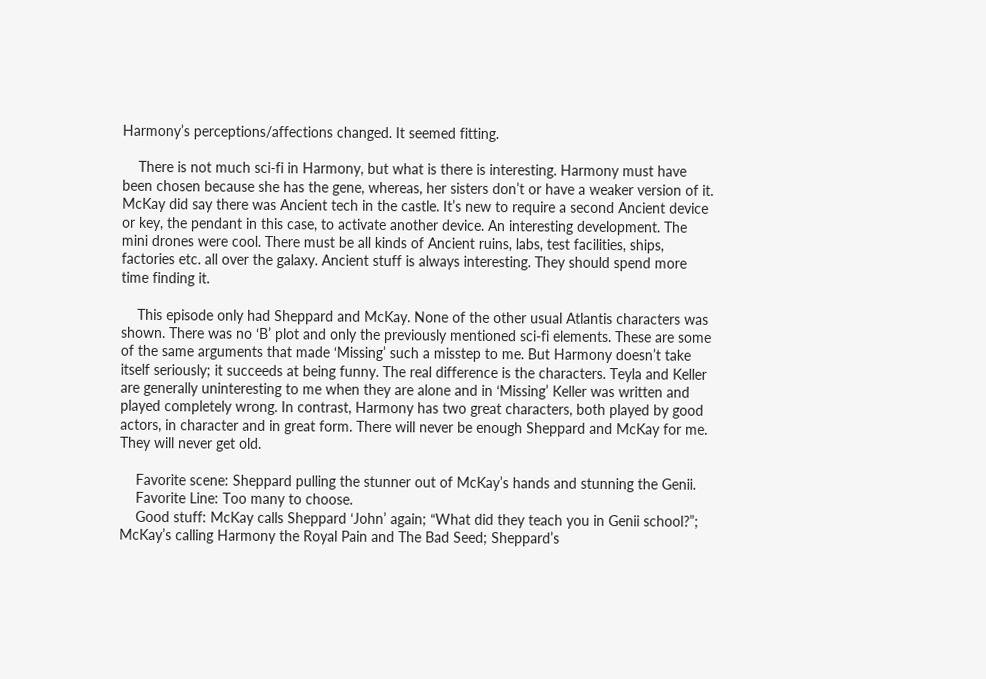Harmony’s perceptions/affections changed. It seemed fitting.

    There is not much sci-fi in Harmony, but what is there is interesting. Harmony must have been chosen because she has the gene, whereas, her sisters don’t or have a weaker version of it. McKay did say there was Ancient tech in the castle. It’s new to require a second Ancient device or key, the pendant in this case, to activate another device. An interesting development. The mini drones were cool. There must be all kinds of Ancient ruins, labs, test facilities, ships, factories etc. all over the galaxy. Ancient stuff is always interesting. They should spend more time finding it.

    This episode only had Sheppard and McKay. None of the other usual Atlantis characters was shown. There was no ‘B’ plot and only the previously mentioned sci-fi elements. These are some of the same arguments that made ‘Missing’ such a misstep to me. But Harmony doesn’t take itself seriously; it succeeds at being funny. The real difference is the characters. Teyla and Keller are generally uninteresting to me when they are alone and in ‘Missing’ Keller was written and played completely wrong. In contrast, Harmony has two great characters, both played by good actors, in character and in great form. There will never be enough Sheppard and McKay for me. They will never get old.

    Favorite scene: Sheppard pulling the stunner out of McKay’s hands and stunning the Genii.
    Favorite Line: Too many to choose.
    Good stuff: McKay calls Sheppard ‘John’ again; “What did they teach you in Genii school?”; McKay’s calling Harmony the Royal Pain and The Bad Seed; Sheppard’s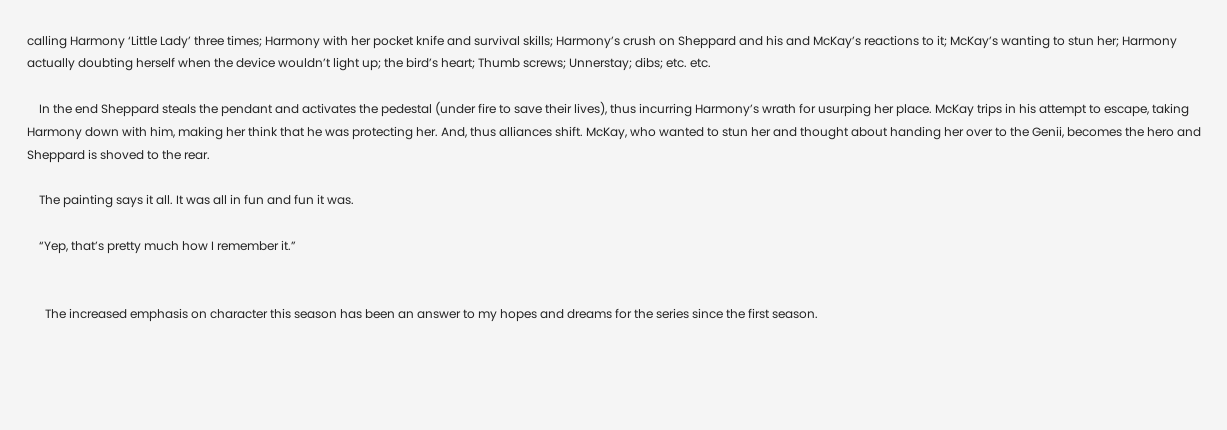calling Harmony ‘Little Lady’ three times; Harmony with her pocket knife and survival skills; Harmony’s crush on Sheppard and his and McKay’s reactions to it; McKay’s wanting to stun her; Harmony actually doubting herself when the device wouldn’t light up; the bird’s heart; Thumb screws; Unnerstay; dibs; etc. etc.

    In the end Sheppard steals the pendant and activates the pedestal (under fire to save their lives), thus incurring Harmony’s wrath for usurping her place. McKay trips in his attempt to escape, taking Harmony down with him, making her think that he was protecting her. And, thus alliances shift. McKay, who wanted to stun her and thought about handing her over to the Genii, becomes the hero and Sheppard is shoved to the rear.

    The painting says it all. It was all in fun and fun it was.

    “Yep, that’s pretty much how I remember it.”


      The increased emphasis on character this season has been an answer to my hopes and dreams for the series since the first season.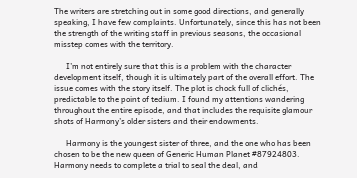The writers are stretching out in some good directions, and generally speaking, I have few complaints. Unfortunately, since this has not been the strength of the writing staff in previous seasons, the occasional misstep comes with the territory.

      I’m not entirely sure that this is a problem with the character development itself, though it is ultimately part of the overall effort. The issue comes with the story itself. The plot is chock full of clichés, predictable to the point of tedium. I found my attentions wandering throughout the entire episode, and that includes the requisite glamour shots of Harmony’s older sisters and their endowments.

      Harmony is the youngest sister of three, and the one who has been chosen to be the new queen of Generic Human Planet #87924803. Harmony needs to complete a trial to seal the deal, and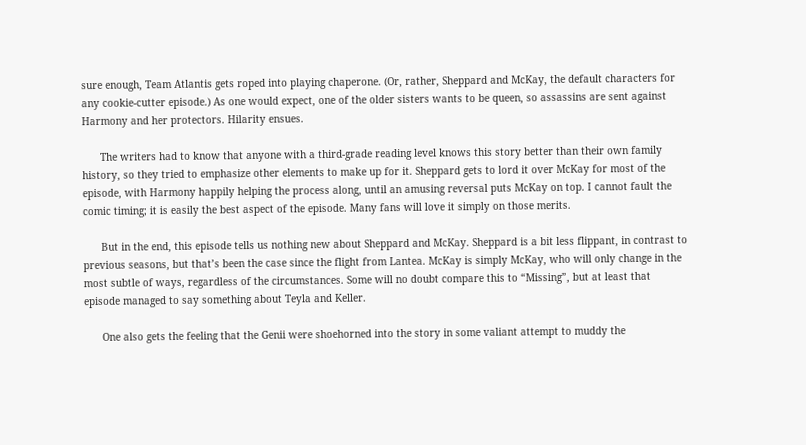sure enough, Team Atlantis gets roped into playing chaperone. (Or, rather, Sheppard and McKay, the default characters for any cookie-cutter episode.) As one would expect, one of the older sisters wants to be queen, so assassins are sent against Harmony and her protectors. Hilarity ensues.

      The writers had to know that anyone with a third-grade reading level knows this story better than their own family history, so they tried to emphasize other elements to make up for it. Sheppard gets to lord it over McKay for most of the episode, with Harmony happily helping the process along, until an amusing reversal puts McKay on top. I cannot fault the comic timing; it is easily the best aspect of the episode. Many fans will love it simply on those merits.

      But in the end, this episode tells us nothing new about Sheppard and McKay. Sheppard is a bit less flippant, in contrast to previous seasons, but that’s been the case since the flight from Lantea. McKay is simply McKay, who will only change in the most subtle of ways, regardless of the circumstances. Some will no doubt compare this to “Missing”, but at least that episode managed to say something about Teyla and Keller.

      One also gets the feeling that the Genii were shoehorned into the story in some valiant attempt to muddy the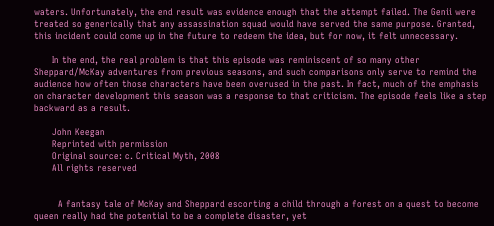waters. Unfortunately, the end result was evidence enough that the attempt failed. The Genii were treated so generically that any assassination squad would have served the same purpose. Granted, this incident could come up in the future to redeem the idea, but for now, it felt unnecessary.

      In the end, the real problem is that this episode was reminiscent of so many other Sheppard/McKay adventures from previous seasons, and such comparisons only serve to remind the audience how often those characters have been overused in the past. In fact, much of the emphasis on character development this season was a response to that criticism. The episode feels like a step backward as a result.

      John Keegan
      Reprinted with permission
      Original source: c. Critical Myth, 2008
      All rights reserved


        A fantasy tale of McKay and Sheppard escorting a child through a forest on a quest to become queen really had the potential to be a complete disaster, yet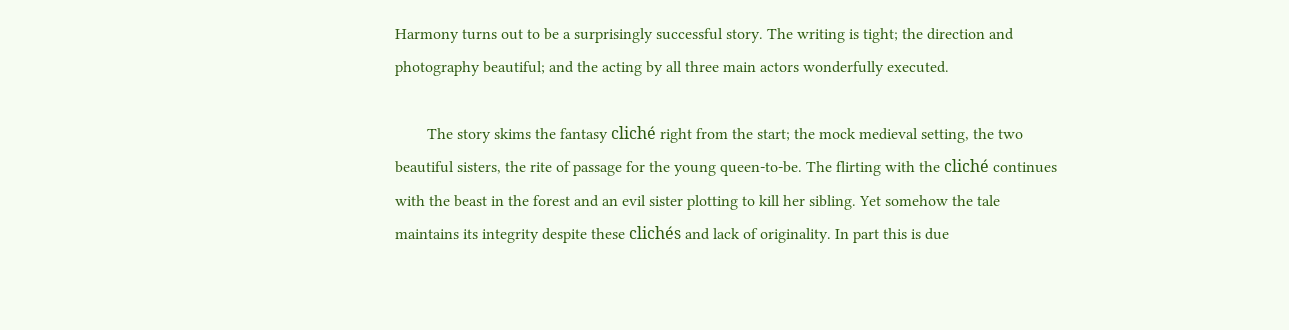Harmony turns out to be a surprisingly successful story. The writing is tight; the direction and photography beautiful; and the acting by all three main actors wonderfully executed.

        The story skims the fantasy cliché right from the start; the mock medieval setting, the two beautiful sisters, the rite of passage for the young queen-to-be. The flirting with the cliché continues with the beast in the forest and an evil sister plotting to kill her sibling. Yet somehow the tale maintains its integrity despite these clichés and lack of originality. In part this is due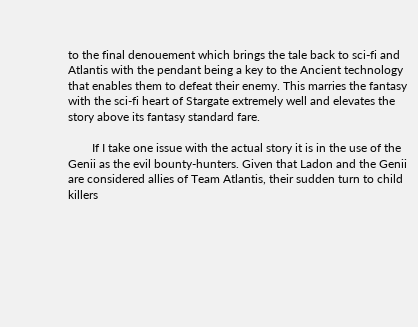to the final denouement which brings the tale back to sci-fi and Atlantis with the pendant being a key to the Ancient technology that enables them to defeat their enemy. This marries the fantasy with the sci-fi heart of Stargate extremely well and elevates the story above its fantasy standard fare.

        If I take one issue with the actual story it is in the use of the Genii as the evil bounty-hunters. Given that Ladon and the Genii are considered allies of Team Atlantis, their sudden turn to child killers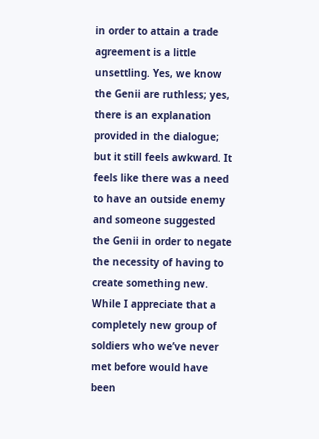in order to attain a trade agreement is a little unsettling. Yes, we know the Genii are ruthless; yes, there is an explanation provided in the dialogue; but it still feels awkward. It feels like there was a need to have an outside enemy and someone suggested the Genii in order to negate the necessity of having to create something new. While I appreciate that a completely new group of soldiers who we’ve never met before would have been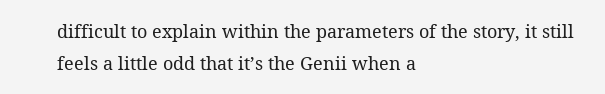difficult to explain within the parameters of the story, it still feels a little odd that it’s the Genii when a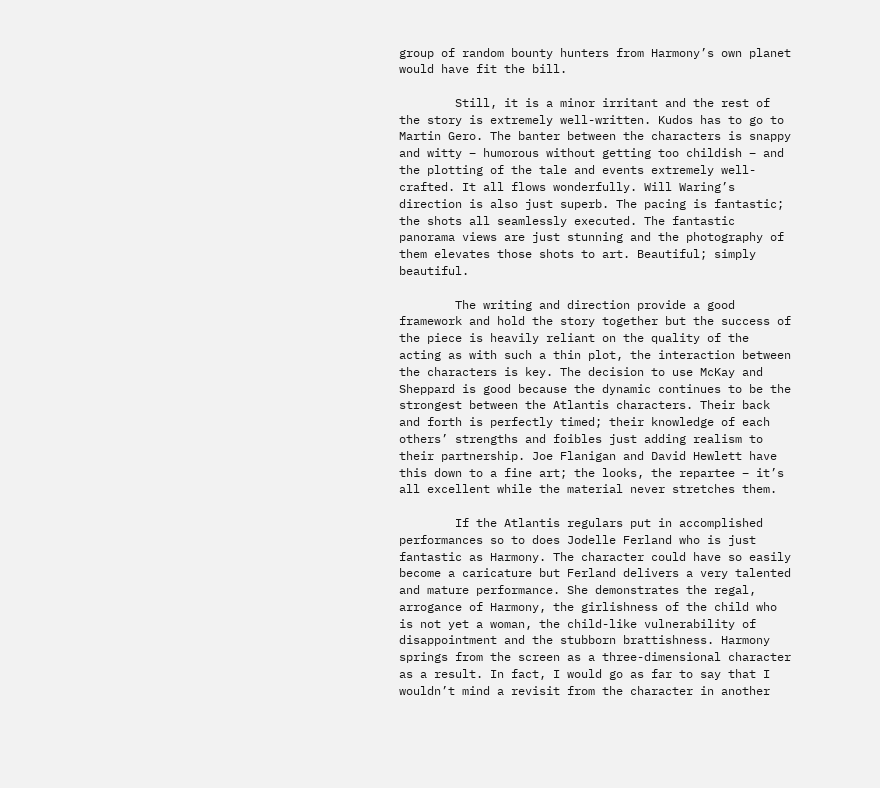group of random bounty hunters from Harmony’s own planet would have fit the bill.

        Still, it is a minor irritant and the rest of the story is extremely well-written. Kudos has to go to Martin Gero. The banter between the characters is snappy and witty – humorous without getting too childish – and the plotting of the tale and events extremely well-crafted. It all flows wonderfully. Will Waring’s direction is also just superb. The pacing is fantastic; the shots all seamlessly executed. The fantastic panorama views are just stunning and the photography of them elevates those shots to art. Beautiful; simply beautiful.

        The writing and direction provide a good framework and hold the story together but the success of the piece is heavily reliant on the quality of the acting as with such a thin plot, the interaction between the characters is key. The decision to use McKay and Sheppard is good because the dynamic continues to be the strongest between the Atlantis characters. Their back and forth is perfectly timed; their knowledge of each others’ strengths and foibles just adding realism to their partnership. Joe Flanigan and David Hewlett have this down to a fine art; the looks, the repartee – it’s all excellent while the material never stretches them.

        If the Atlantis regulars put in accomplished performances so to does Jodelle Ferland who is just fantastic as Harmony. The character could have so easily become a caricature but Ferland delivers a very talented and mature performance. She demonstrates the regal, arrogance of Harmony, the girlishness of the child who is not yet a woman, the child-like vulnerability of disappointment and the stubborn brattishness. Harmony springs from the screen as a three-dimensional character as a result. In fact, I would go as far to say that I wouldn’t mind a revisit from the character in another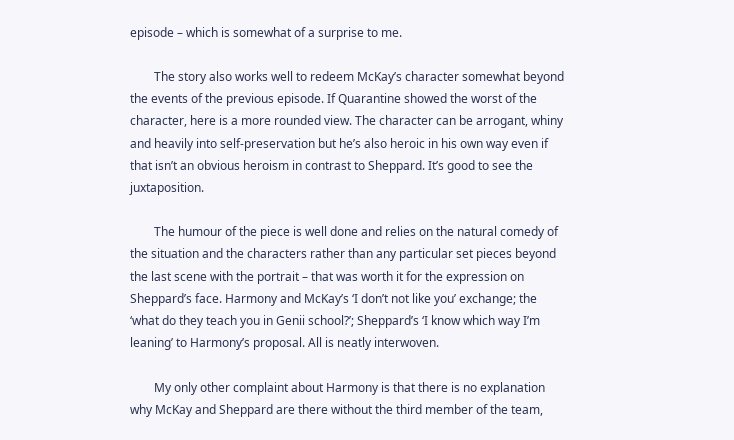episode – which is somewhat of a surprise to me.

        The story also works well to redeem McKay’s character somewhat beyond the events of the previous episode. If Quarantine showed the worst of the character, here is a more rounded view. The character can be arrogant, whiny and heavily into self-preservation but he’s also heroic in his own way even if that isn’t an obvious heroism in contrast to Sheppard. It’s good to see the juxtaposition.

        The humour of the piece is well done and relies on the natural comedy of the situation and the characters rather than any particular set pieces beyond the last scene with the portrait – that was worth it for the expression on Sheppard’s face. Harmony and McKay’s ‘I don’t not like you’ exchange; the ‘what do they teach you in Genii school?’; Sheppard’s ‘I know which way I’m leaning’ to Harmony’s proposal. All is neatly interwoven.

        My only other complaint about Harmony is that there is no explanation why McKay and Sheppard are there without the third member of the team,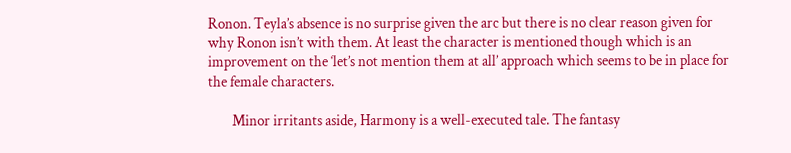Ronon. Teyla’s absence is no surprise given the arc but there is no clear reason given for why Ronon isn’t with them. At least the character is mentioned though which is an improvement on the ‘let’s not mention them at all’ approach which seems to be in place for the female characters.

        Minor irritants aside, Harmony is a well-executed tale. The fantasy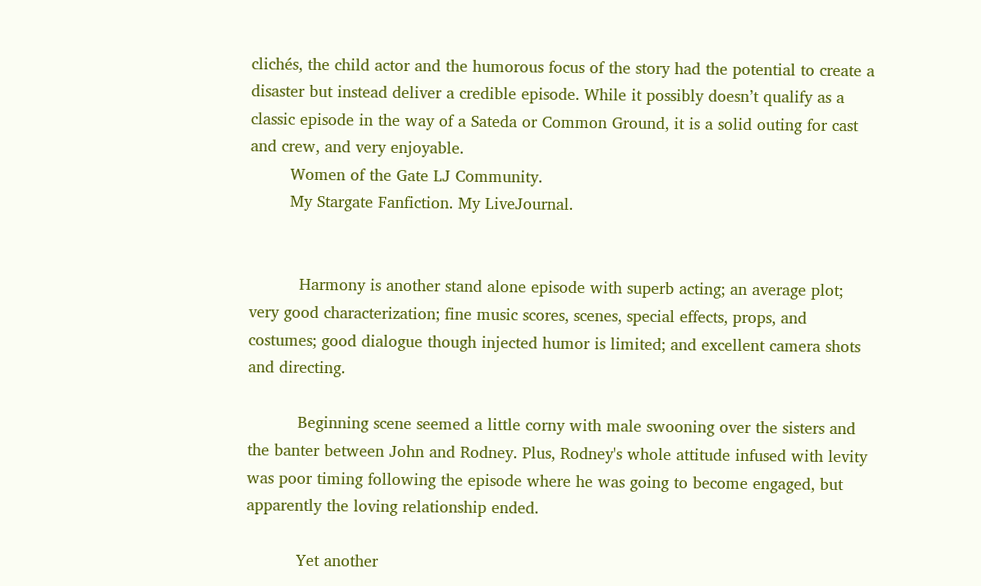clichés, the child actor and the humorous focus of the story had the potential to create a disaster but instead deliver a credible episode. While it possibly doesn’t qualify as a classic episode in the way of a Sateda or Common Ground, it is a solid outing for cast and crew, and very enjoyable.
        Women of the Gate LJ Community.
        My Stargate Fanfiction. My LiveJournal.


          Harmony is another stand alone episode with superb acting; an average plot; very good characterization; fine music scores, scenes, special effects, props, and costumes; good dialogue though injected humor is limited; and excellent camera shots and directing.

          Beginning scene seemed a little corny with male swooning over the sisters and the banter between John and Rodney. Plus, Rodney's whole attitude infused with levity was poor timing following the episode where he was going to become engaged, but apparently the loving relationship ended.

          Yet another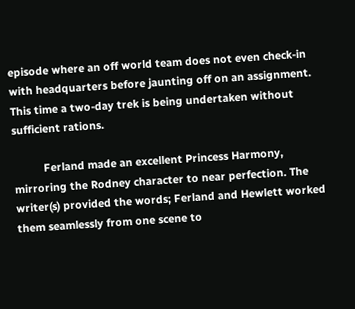episode where an off world team does not even check-in with headquarters before jaunting off on an assignment. This time a two-day trek is being undertaken without sufficient rations.

          Ferland made an excellent Princess Harmony, mirroring the Rodney character to near perfection. The writer(s) provided the words; Ferland and Hewlett worked them seamlessly from one scene to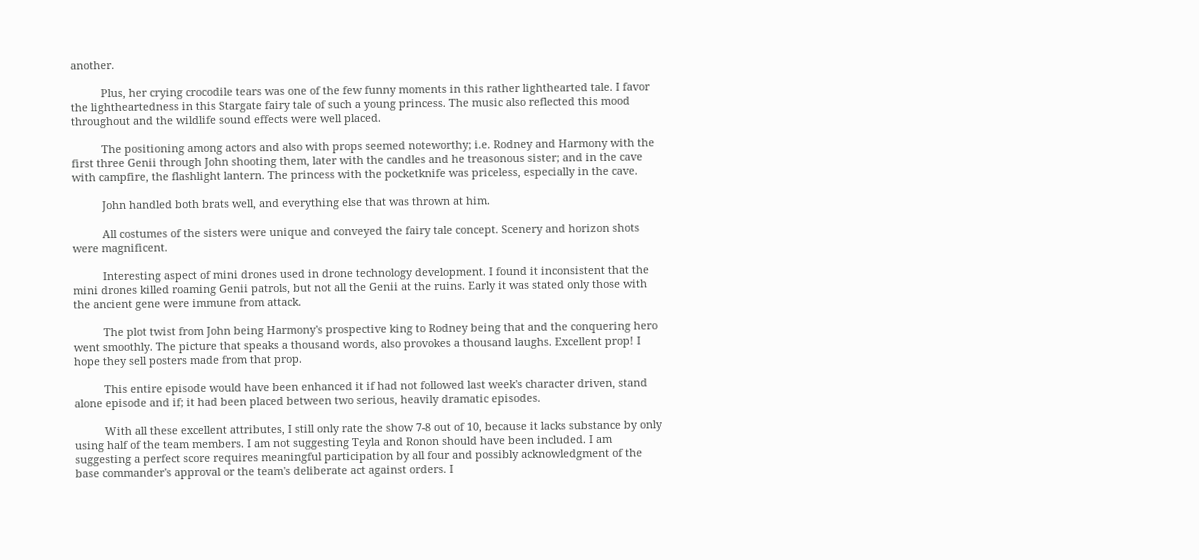another.

          Plus, her crying crocodile tears was one of the few funny moments in this rather lighthearted tale. I favor the lightheartedness in this Stargate fairy tale of such a young princess. The music also reflected this mood throughout and the wildlife sound effects were well placed.

          The positioning among actors and also with props seemed noteworthy; i.e. Rodney and Harmony with the first three Genii through John shooting them, later with the candles and he treasonous sister; and in the cave with campfire, the flashlight lantern. The princess with the pocketknife was priceless, especially in the cave.

          John handled both brats well, and everything else that was thrown at him.

          All costumes of the sisters were unique and conveyed the fairy tale concept. Scenery and horizon shots were magnificent.

          Interesting aspect of mini drones used in drone technology development. I found it inconsistent that the mini drones killed roaming Genii patrols, but not all the Genii at the ruins. Early it was stated only those with the ancient gene were immune from attack.

          The plot twist from John being Harmony's prospective king to Rodney being that and the conquering hero went smoothly. The picture that speaks a thousand words, also provokes a thousand laughs. Excellent prop! I hope they sell posters made from that prop.

          This entire episode would have been enhanced it if had not followed last week's character driven, stand alone episode and if; it had been placed between two serious, heavily dramatic episodes.

          With all these excellent attributes, I still only rate the show 7-8 out of 10, because it lacks substance by only using half of the team members. I am not suggesting Teyla and Ronon should have been included. I am suggesting a perfect score requires meaningful participation by all four and possibly acknowledgment of the base commander's approval or the team's deliberate act against orders. I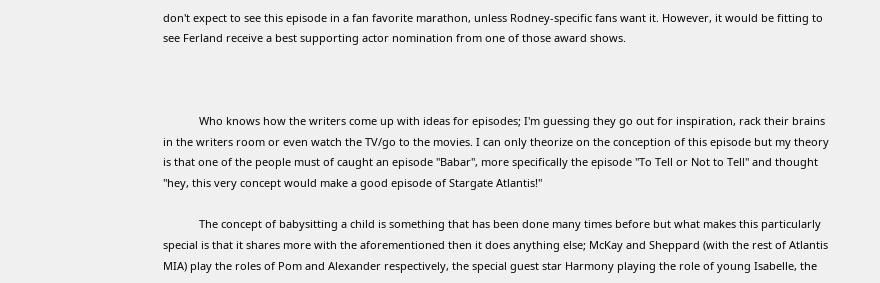don't expect to see this episode in a fan favorite marathon, unless Rodney-specific fans want it. However, it would be fitting to see Ferland receive a best supporting actor nomination from one of those award shows.



            Who knows how the writers come up with ideas for episodes; I'm guessing they go out for inspiration, rack their brains in the writers room or even watch the TV/go to the movies. I can only theorize on the conception of this episode but my theory is that one of the people must of caught an episode "Babar", more specifically the episode "To Tell or Not to Tell" and thought "hey, this very concept would make a good episode of Stargate Atlantis!"

            The concept of babysitting a child is something that has been done many times before but what makes this particularly special is that it shares more with the aforementioned then it does anything else; McKay and Sheppard (with the rest of Atlantis MIA) play the roles of Pom and Alexander respectively, the special guest star Harmony playing the role of young Isabelle, the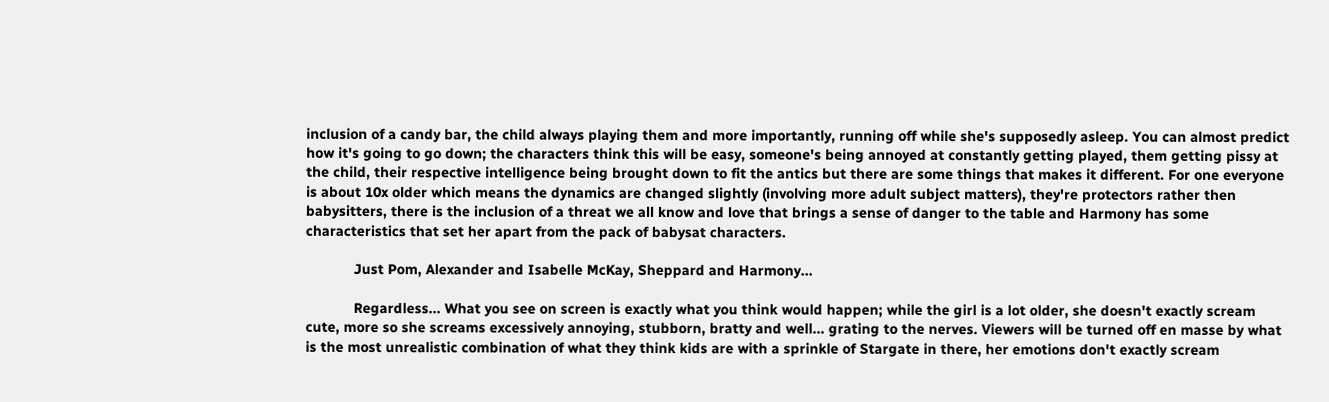inclusion of a candy bar, the child always playing them and more importantly, running off while she's supposedly asleep. You can almost predict how it's going to go down; the characters think this will be easy, someone's being annoyed at constantly getting played, them getting pissy at the child, their respective intelligence being brought down to fit the antics but there are some things that makes it different. For one everyone is about 10x older which means the dynamics are changed slightly (involving more adult subject matters), they're protectors rather then babysitters, there is the inclusion of a threat we all know and love that brings a sense of danger to the table and Harmony has some characteristics that set her apart from the pack of babysat characters.

            Just Pom, Alexander and Isabelle McKay, Sheppard and Harmony...

            Regardless... What you see on screen is exactly what you think would happen; while the girl is a lot older, she doesn't exactly scream cute, more so she screams excessively annoying, stubborn, bratty and well... grating to the nerves. Viewers will be turned off en masse by what is the most unrealistic combination of what they think kids are with a sprinkle of Stargate in there, her emotions don't exactly scream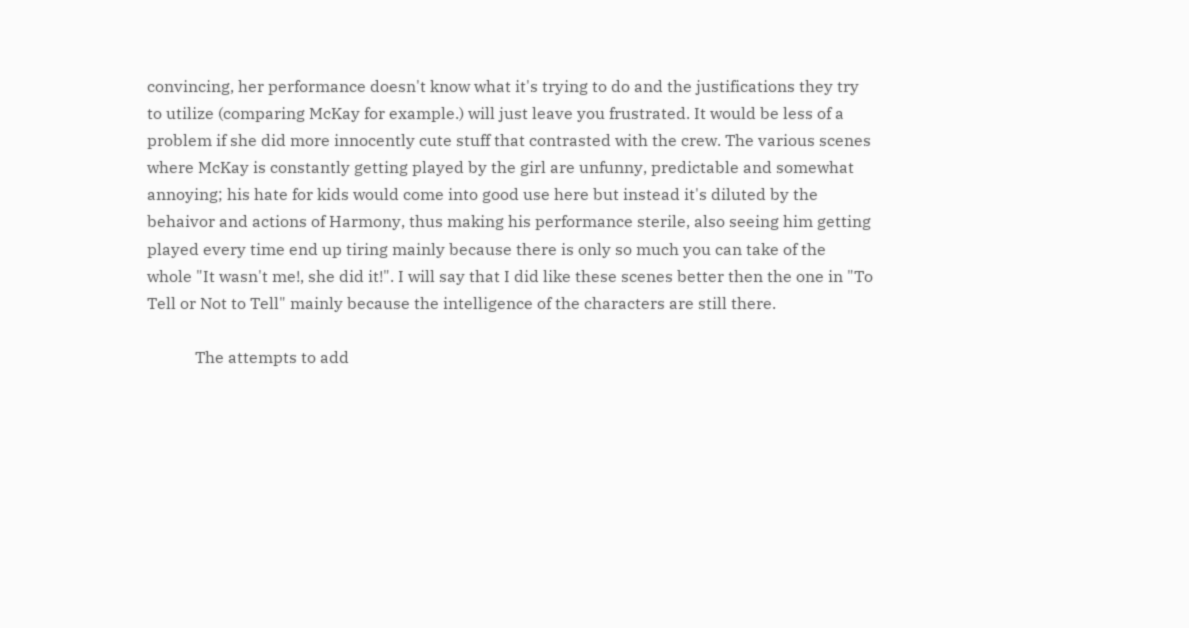convincing, her performance doesn't know what it's trying to do and the justifications they try to utilize (comparing McKay for example.) will just leave you frustrated. It would be less of a problem if she did more innocently cute stuff that contrasted with the crew. The various scenes where McKay is constantly getting played by the girl are unfunny, predictable and somewhat annoying; his hate for kids would come into good use here but instead it's diluted by the behaivor and actions of Harmony, thus making his performance sterile, also seeing him getting played every time end up tiring mainly because there is only so much you can take of the whole "It wasn't me!, she did it!". I will say that I did like these scenes better then the one in "To Tell or Not to Tell" mainly because the intelligence of the characters are still there.

            The attempts to add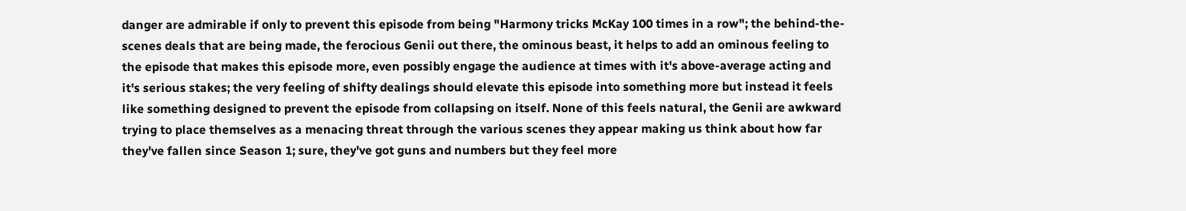danger are admirable if only to prevent this episode from being "Harmony tricks McKay 100 times in a row"; the behind-the-scenes deals that are being made, the ferocious Genii out there, the ominous beast, it helps to add an ominous feeling to the episode that makes this episode more, even possibly engage the audience at times with it's above-average acting and it's serious stakes; the very feeling of shifty dealings should elevate this episode into something more but instead it feels like something designed to prevent the episode from collapsing on itself. None of this feels natural, the Genii are awkward trying to place themselves as a menacing threat through the various scenes they appear making us think about how far they've fallen since Season 1; sure, they've got guns and numbers but they feel more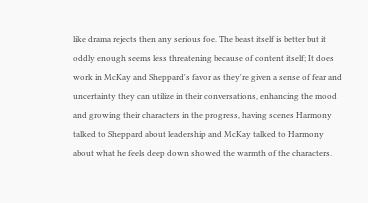like drama rejects then any serious foe. The beast itself is better but it oddly enough seems less threatening because of content itself; It does work in McKay and Sheppard's favor as they're given a sense of fear and uncertainty they can utilize in their conversations, enhancing the mood and growing their characters in the progress, having scenes Harmony talked to Sheppard about leadership and McKay talked to Harmony about what he feels deep down showed the warmth of the characters.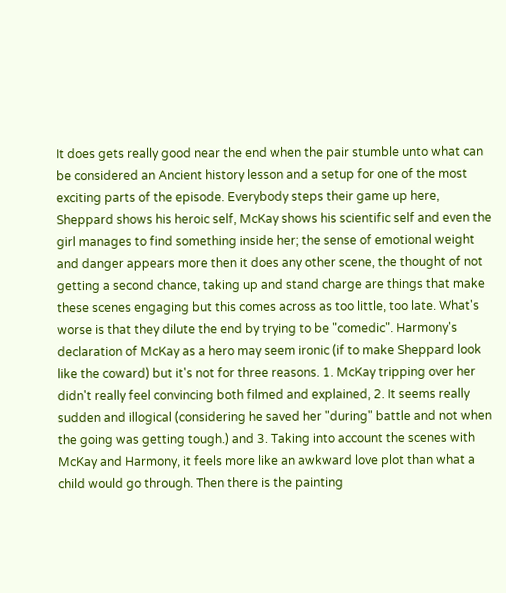It does gets really good near the end when the pair stumble unto what can be considered an Ancient history lesson and a setup for one of the most exciting parts of the episode. Everybody steps their game up here, Sheppard shows his heroic self, McKay shows his scientific self and even the girl manages to find something inside her; the sense of emotional weight and danger appears more then it does any other scene, the thought of not getting a second chance, taking up and stand charge are things that make these scenes engaging but this comes across as too little, too late. What's worse is that they dilute the end by trying to be "comedic". Harmony's declaration of McKay as a hero may seem ironic (if to make Sheppard look like the coward) but it's not for three reasons. 1. McKay tripping over her didn't really feel convincing both filmed and explained, 2. It seems really sudden and illogical (considering he saved her "during" battle and not when the going was getting tough.) and 3. Taking into account the scenes with McKay and Harmony, it feels more like an awkward love plot than what a child would go through. Then there is the painting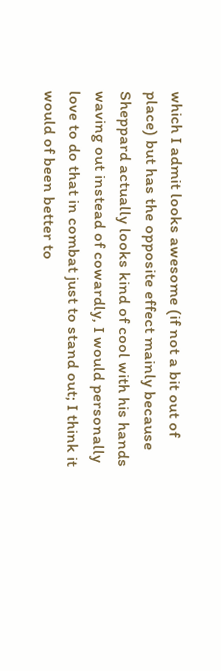which I admit looks awesome (if not a bit out of place) but has the opposite effect mainly because Sheppard actually looks kind of cool with his hands waving out instead of cowardly, I would personally love to do that in combat just to stand out; I think it would of been better to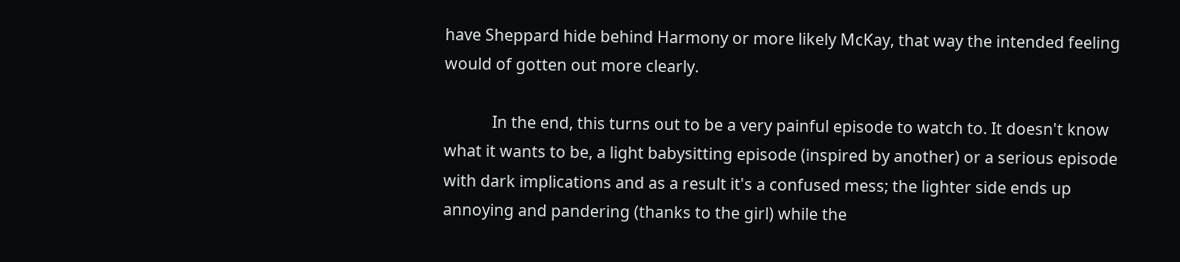have Sheppard hide behind Harmony or more likely McKay, that way the intended feeling would of gotten out more clearly.

            In the end, this turns out to be a very painful episode to watch to. It doesn't know what it wants to be, a light babysitting episode (inspired by another) or a serious episode with dark implications and as a result it's a confused mess; the lighter side ends up annoying and pandering (thanks to the girl) while the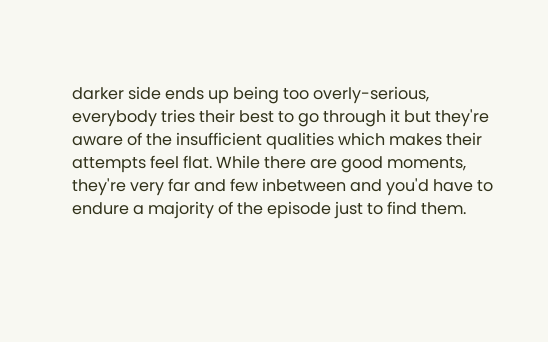darker side ends up being too overly-serious, everybody tries their best to go through it but they're aware of the insufficient qualities which makes their attempts feel flat. While there are good moments, they're very far and few inbetween and you'd have to endure a majority of the episode just to find them.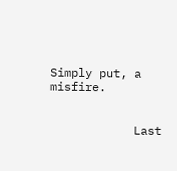Simply put, a misfire.


            Last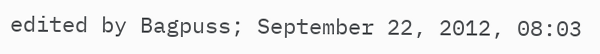edited by Bagpuss; September 22, 2012, 08:03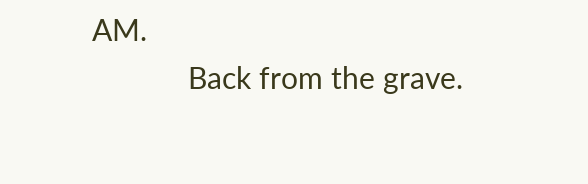AM.
            Back from the grave.